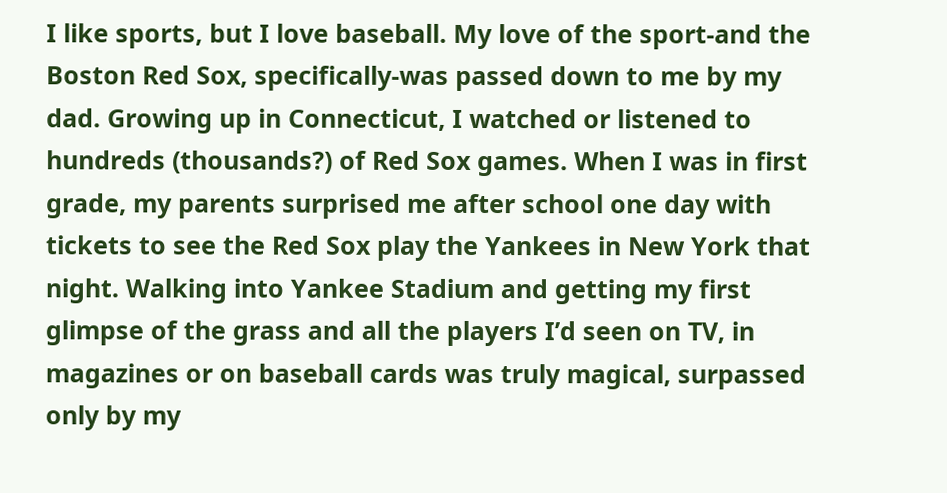I like sports, but I love baseball. My love of the sport-and the Boston Red Sox, specifically-was passed down to me by my dad. Growing up in Connecticut, I watched or listened to hundreds (thousands?) of Red Sox games. When I was in first grade, my parents surprised me after school one day with tickets to see the Red Sox play the Yankees in New York that night. Walking into Yankee Stadium and getting my first glimpse of the grass and all the players I’d seen on TV, in magazines or on baseball cards was truly magical, surpassed only by my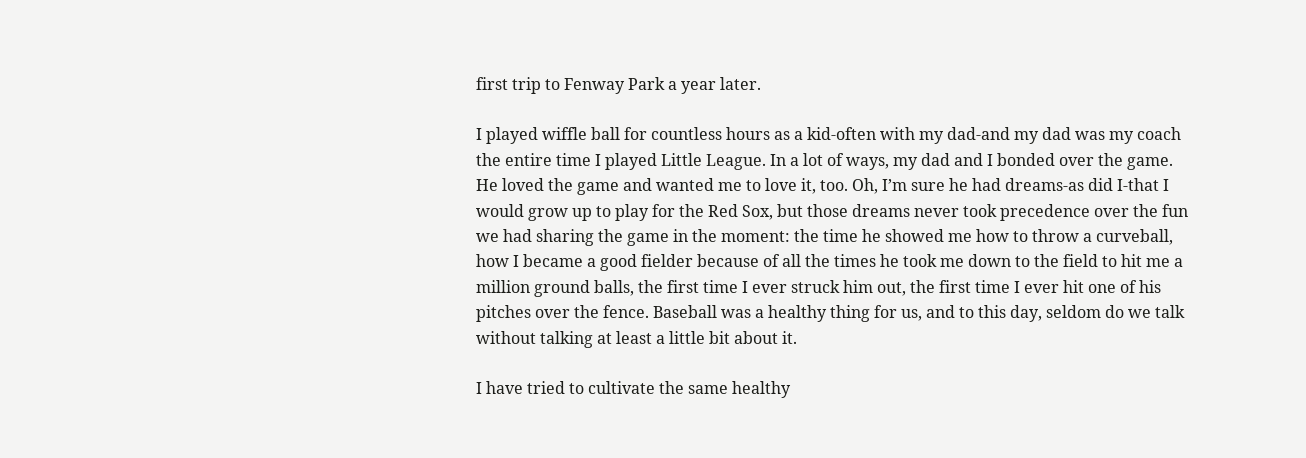first trip to Fenway Park a year later.

I played wiffle ball for countless hours as a kid-often with my dad-and my dad was my coach the entire time I played Little League. In a lot of ways, my dad and I bonded over the game. He loved the game and wanted me to love it, too. Oh, I’m sure he had dreams-as did I-that I would grow up to play for the Red Sox, but those dreams never took precedence over the fun we had sharing the game in the moment: the time he showed me how to throw a curveball, how I became a good fielder because of all the times he took me down to the field to hit me a million ground balls, the first time I ever struck him out, the first time I ever hit one of his pitches over the fence. Baseball was a healthy thing for us, and to this day, seldom do we talk without talking at least a little bit about it.

I have tried to cultivate the same healthy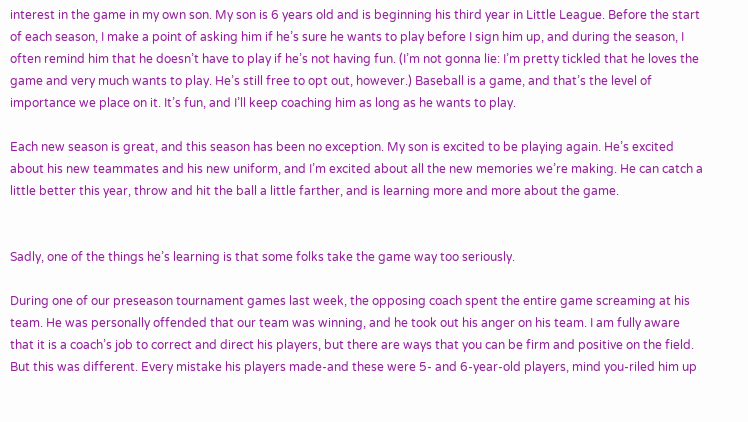interest in the game in my own son. My son is 6 years old and is beginning his third year in Little League. Before the start of each season, I make a point of asking him if he’s sure he wants to play before I sign him up, and during the season, I often remind him that he doesn’t have to play if he’s not having fun. (I’m not gonna lie: I’m pretty tickled that he loves the game and very much wants to play. He’s still free to opt out, however.) Baseball is a game, and that’s the level of importance we place on it. It’s fun, and I’ll keep coaching him as long as he wants to play.

Each new season is great, and this season has been no exception. My son is excited to be playing again. He’s excited about his new teammates and his new uniform, and I’m excited about all the new memories we’re making. He can catch a little better this year, throw and hit the ball a little farther, and is learning more and more about the game.


Sadly, one of the things he’s learning is that some folks take the game way too seriously.

During one of our preseason tournament games last week, the opposing coach spent the entire game screaming at his team. He was personally offended that our team was winning, and he took out his anger on his team. I am fully aware that it is a coach’s job to correct and direct his players, but there are ways that you can be firm and positive on the field. But this was different. Every mistake his players made-and these were 5- and 6-year-old players, mind you-riled him up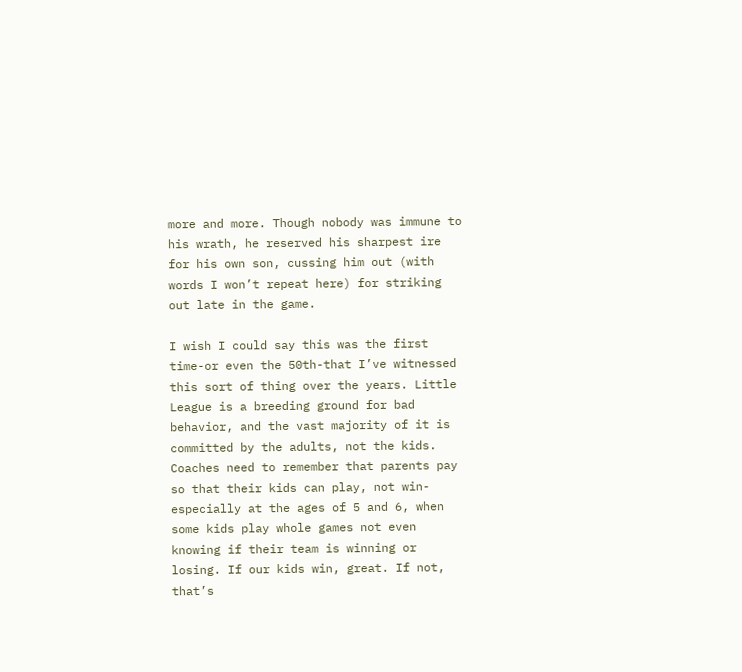more and more. Though nobody was immune to his wrath, he reserved his sharpest ire for his own son, cussing him out (with words I won’t repeat here) for striking out late in the game.

I wish I could say this was the first time-or even the 50th-that I’ve witnessed this sort of thing over the years. Little League is a breeding ground for bad behavior, and the vast majority of it is committed by the adults, not the kids. Coaches need to remember that parents pay so that their kids can play, not win-especially at the ages of 5 and 6, when some kids play whole games not even knowing if their team is winning or losing. If our kids win, great. If not, that’s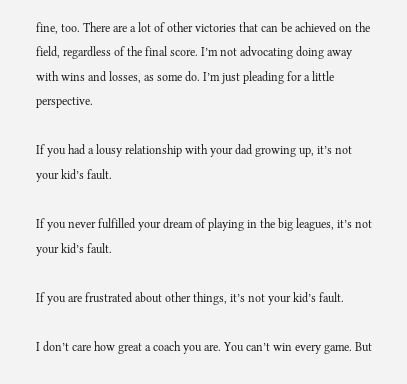fine, too. There are a lot of other victories that can be achieved on the field, regardless of the final score. I’m not advocating doing away with wins and losses, as some do. I’m just pleading for a little perspective.

If you had a lousy relationship with your dad growing up, it’s not your kid’s fault.

If you never fulfilled your dream of playing in the big leagues, it’s not your kid’s fault.

If you are frustrated about other things, it’s not your kid’s fault.

I don’t care how great a coach you are. You can’t win every game. But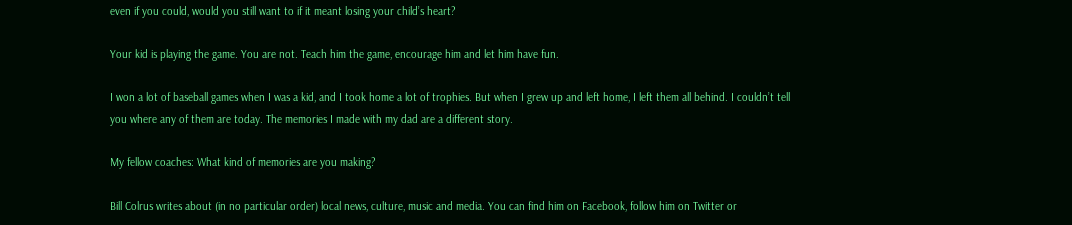even if you could, would you still want to if it meant losing your child’s heart?

Your kid is playing the game. You are not. Teach him the game, encourage him and let him have fun.

I won a lot of baseball games when I was a kid, and I took home a lot of trophies. But when I grew up and left home, I left them all behind. I couldn’t tell you where any of them are today. The memories I made with my dad are a different story.

My fellow coaches: What kind of memories are you making?

Bill Colrus writes about (in no particular order) local news, culture, music and media. You can find him on Facebook, follow him on Twitter or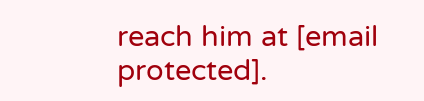reach him at [email protected].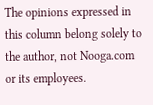The opinions expressed in this column belong solely to the author, not Nooga.com or its employees.